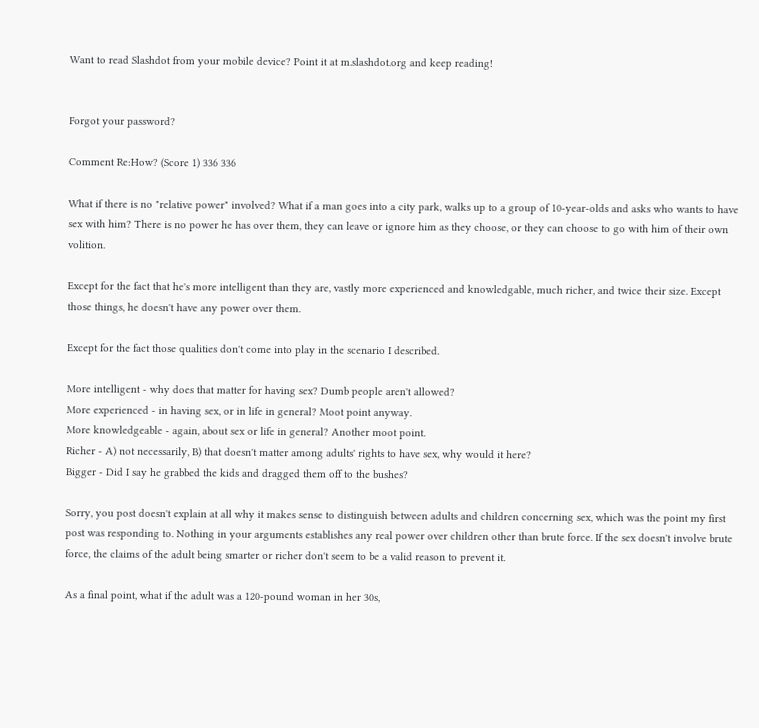Want to read Slashdot from your mobile device? Point it at m.slashdot.org and keep reading!


Forgot your password?

Comment Re:How? (Score 1) 336 336

What if there is no "relative power" involved? What if a man goes into a city park, walks up to a group of 10-year-olds and asks who wants to have sex with him? There is no power he has over them, they can leave or ignore him as they choose, or they can choose to go with him of their own volition.

Except for the fact that he's more intelligent than they are, vastly more experienced and knowledgable, much richer, and twice their size. Except those things, he doesn't have any power over them.

Except for the fact those qualities don't come into play in the scenario I described.

More intelligent - why does that matter for having sex? Dumb people aren't allowed?
More experienced - in having sex, or in life in general? Moot point anyway.
More knowledgeable - again, about sex or life in general? Another moot point.
Richer - A) not necessarily, B) that doesn't matter among adults' rights to have sex, why would it here?
Bigger - Did I say he grabbed the kids and dragged them off to the bushes?

Sorry, you post doesn't explain at all why it makes sense to distinguish between adults and children concerning sex, which was the point my first post was responding to. Nothing in your arguments establishes any real power over children other than brute force. If the sex doesn't involve brute force, the claims of the adult being smarter or richer don't seem to be a valid reason to prevent it.

As a final point, what if the adult was a 120-pound woman in her 30s,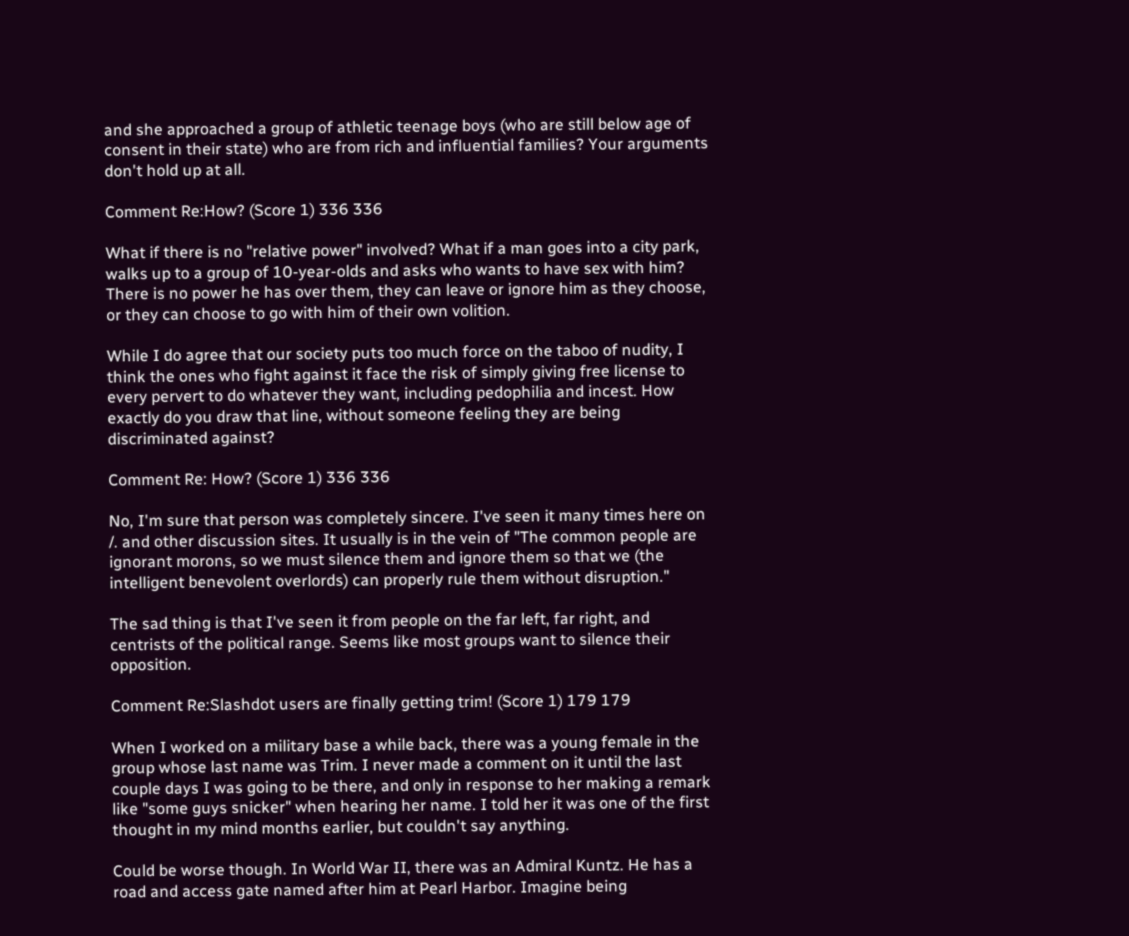and she approached a group of athletic teenage boys (who are still below age of consent in their state) who are from rich and influential families? Your arguments don't hold up at all.

Comment Re:How? (Score 1) 336 336

What if there is no "relative power" involved? What if a man goes into a city park, walks up to a group of 10-year-olds and asks who wants to have sex with him? There is no power he has over them, they can leave or ignore him as they choose, or they can choose to go with him of their own volition.

While I do agree that our society puts too much force on the taboo of nudity, I think the ones who fight against it face the risk of simply giving free license to every pervert to do whatever they want, including pedophilia and incest. How exactly do you draw that line, without someone feeling they are being discriminated against?

Comment Re: How? (Score 1) 336 336

No, I'm sure that person was completely sincere. I've seen it many times here on /. and other discussion sites. It usually is in the vein of "The common people are ignorant morons, so we must silence them and ignore them so that we (the intelligent benevolent overlords) can properly rule them without disruption."

The sad thing is that I've seen it from people on the far left, far right, and centrists of the political range. Seems like most groups want to silence their opposition.

Comment Re:Slashdot users are finally getting trim! (Score 1) 179 179

When I worked on a military base a while back, there was a young female in the group whose last name was Trim. I never made a comment on it until the last couple days I was going to be there, and only in response to her making a remark like "some guys snicker" when hearing her name. I told her it was one of the first thought in my mind months earlier, but couldn't say anything.

Could be worse though. In World War II, there was an Admiral Kuntz. He has a road and access gate named after him at Pearl Harbor. Imagine being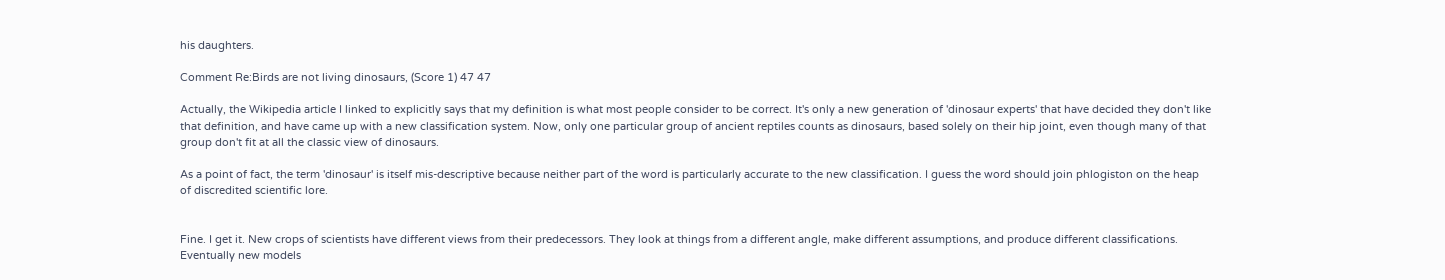his daughters.

Comment Re:Birds are not living dinosaurs, (Score 1) 47 47

Actually, the Wikipedia article I linked to explicitly says that my definition is what most people consider to be correct. It's only a new generation of 'dinosaur experts' that have decided they don't like that definition, and have came up with a new classification system. Now, only one particular group of ancient reptiles counts as dinosaurs, based solely on their hip joint, even though many of that group don't fit at all the classic view of dinosaurs.

As a point of fact, the term 'dinosaur' is itself mis-descriptive because neither part of the word is particularly accurate to the new classification. I guess the word should join phlogiston on the heap of discredited scientific lore.


Fine. I get it. New crops of scientists have different views from their predecessors. They look at things from a different angle, make different assumptions, and produce different classifications. Eventually new models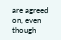are agreed on, even though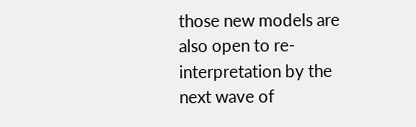those new models are also open to re-interpretation by the next wave of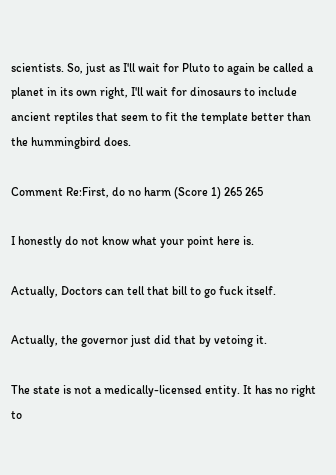scientists. So, just as I'll wait for Pluto to again be called a planet in its own right, I'll wait for dinosaurs to include ancient reptiles that seem to fit the template better than the hummingbird does.

Comment Re:First, do no harm (Score 1) 265 265

I honestly do not know what your point here is.

Actually, Doctors can tell that bill to go fuck itself.

Actually, the governor just did that by vetoing it.

The state is not a medically-licensed entity. It has no right to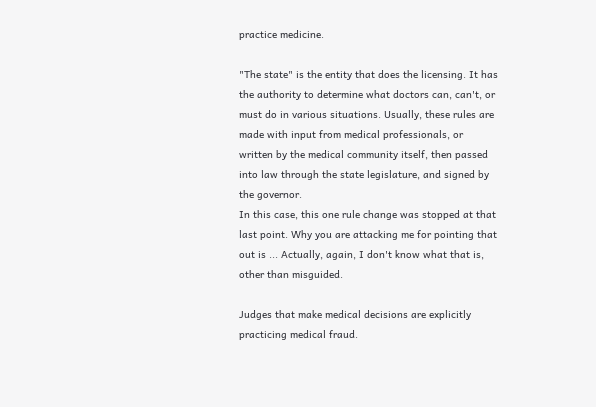practice medicine.

"The state" is the entity that does the licensing. It has the authority to determine what doctors can, can't, or must do in various situations. Usually, these rules are made with input from medical professionals, or written by the medical community itself, then passed into law through the state legislature, and signed by the governor.
In this case, this one rule change was stopped at that last point. Why you are attacking me for pointing that out is ... Actually, again, I don't know what that is, other than misguided.

Judges that make medical decisions are explicitly practicing medical fraud.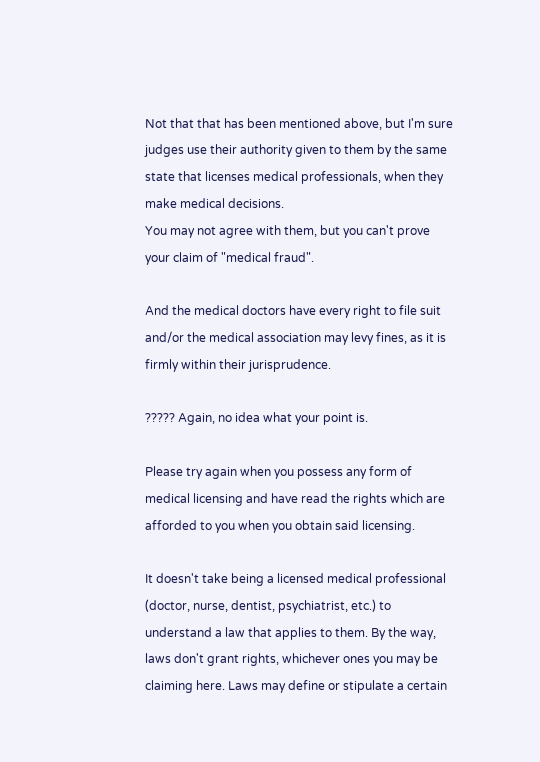Not that that has been mentioned above, but I'm sure judges use their authority given to them by the same state that licenses medical professionals, when they make medical decisions.
You may not agree with them, but you can't prove your claim of "medical fraud".

And the medical doctors have every right to file suit and/or the medical association may levy fines, as it is firmly within their jurisprudence.

????? Again, no idea what your point is.

Please try again when you possess any form of medical licensing and have read the rights which are afforded to you when you obtain said licensing.

It doesn't take being a licensed medical professional (doctor, nurse, dentist, psychiatrist, etc.) to understand a law that applies to them. By the way, laws don't grant rights, whichever ones you may be claiming here. Laws may define or stipulate a certain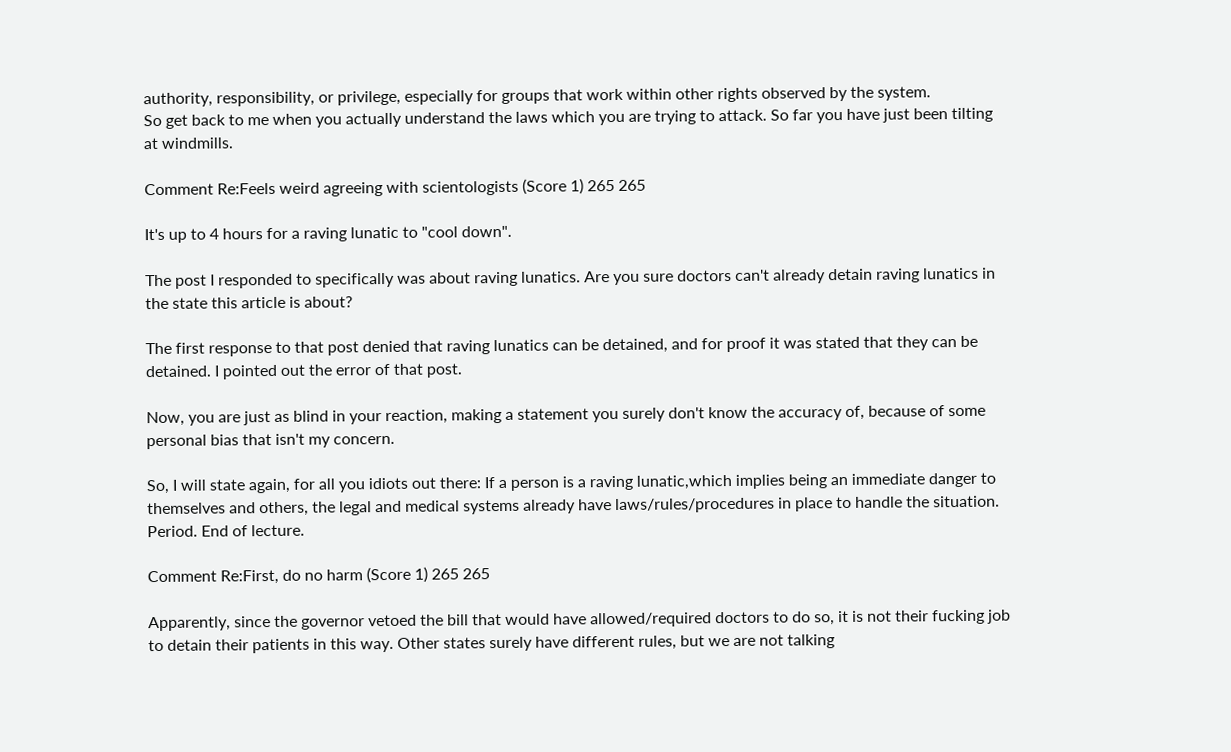authority, responsibility, or privilege, especially for groups that work within other rights observed by the system.
So get back to me when you actually understand the laws which you are trying to attack. So far you have just been tilting at windmills.

Comment Re:Feels weird agreeing with scientologists (Score 1) 265 265

It's up to 4 hours for a raving lunatic to "cool down".

The post I responded to specifically was about raving lunatics. Are you sure doctors can't already detain raving lunatics in the state this article is about?

The first response to that post denied that raving lunatics can be detained, and for proof it was stated that they can be detained. I pointed out the error of that post.

Now, you are just as blind in your reaction, making a statement you surely don't know the accuracy of, because of some personal bias that isn't my concern.

So, I will state again, for all you idiots out there: If a person is a raving lunatic,which implies being an immediate danger to themselves and others, the legal and medical systems already have laws/rules/procedures in place to handle the situation. Period. End of lecture.

Comment Re:First, do no harm (Score 1) 265 265

Apparently, since the governor vetoed the bill that would have allowed/required doctors to do so, it is not their fucking job to detain their patients in this way. Other states surely have different rules, but we are not talking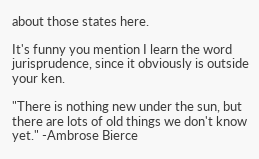about those states here.

It's funny you mention I learn the word jurisprudence, since it obviously is outside your ken.

"There is nothing new under the sun, but there are lots of old things we don't know yet." -Ambrose Bierce